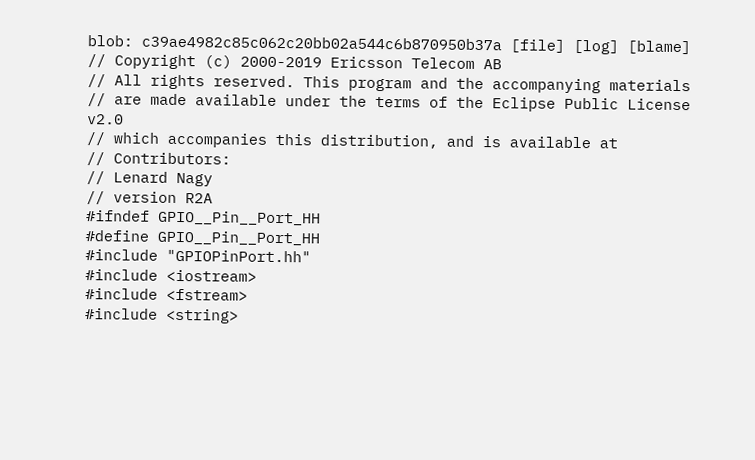blob: c39ae4982c85c062c20bb02a544c6b870950b37a [file] [log] [blame]
// Copyright (c) 2000-2019 Ericsson Telecom AB
// All rights reserved. This program and the accompanying materials
// are made available under the terms of the Eclipse Public License v2.0
// which accompanies this distribution, and is available at
// Contributors:
// Lenard Nagy
// version R2A
#ifndef GPIO__Pin__Port_HH
#define GPIO__Pin__Port_HH
#include "GPIOPinPort.hh"
#include <iostream>
#include <fstream>
#include <string>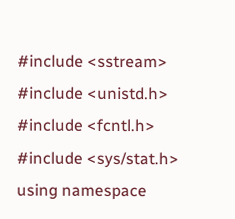#include <sstream>
#include <unistd.h>
#include <fcntl.h>
#include <sys/stat.h>
using namespace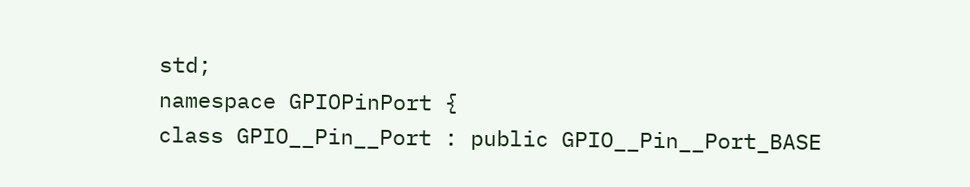std;
namespace GPIOPinPort {
class GPIO__Pin__Port : public GPIO__Pin__Port_BASE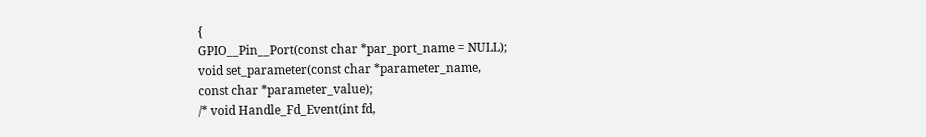{
GPIO__Pin__Port(const char *par_port_name = NULL);
void set_parameter(const char *parameter_name,
const char *parameter_value);
/* void Handle_Fd_Event(int fd,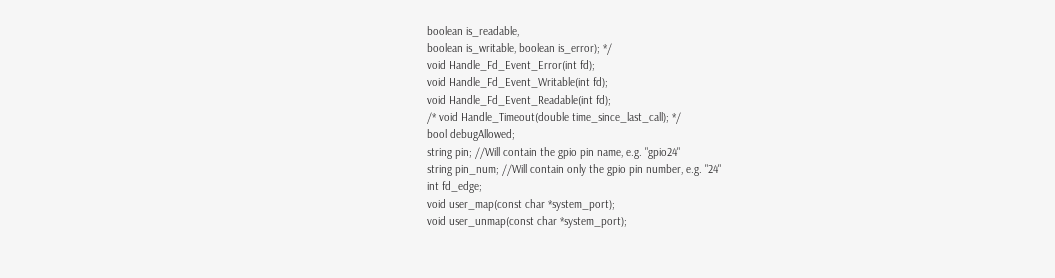boolean is_readable,
boolean is_writable, boolean is_error); */
void Handle_Fd_Event_Error(int fd);
void Handle_Fd_Event_Writable(int fd);
void Handle_Fd_Event_Readable(int fd);
/* void Handle_Timeout(double time_since_last_call); */
bool debugAllowed;
string pin; //Will contain the gpio pin name, e.g. "gpio24"
string pin_num; //Will contain only the gpio pin number, e.g. "24"
int fd_edge;
void user_map(const char *system_port);
void user_unmap(const char *system_port);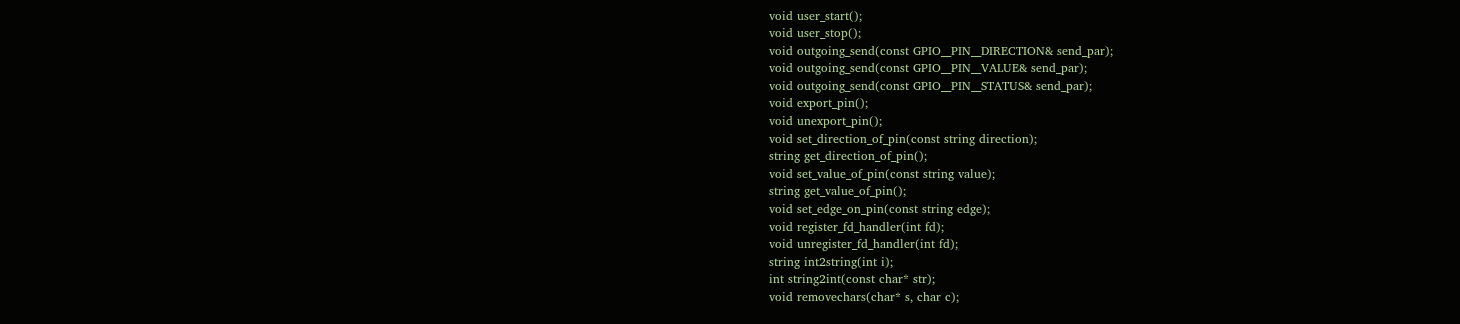void user_start();
void user_stop();
void outgoing_send(const GPIO__PIN__DIRECTION& send_par);
void outgoing_send(const GPIO__PIN__VALUE& send_par);
void outgoing_send(const GPIO__PIN__STATUS& send_par);
void export_pin();
void unexport_pin();
void set_direction_of_pin(const string direction);
string get_direction_of_pin();
void set_value_of_pin(const string value);
string get_value_of_pin();
void set_edge_on_pin(const string edge);
void register_fd_handler(int fd);
void unregister_fd_handler(int fd);
string int2string(int i);
int string2int(const char* str);
void removechars(char* s, char c);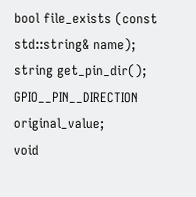bool file_exists (const std::string& name);
string get_pin_dir();
GPIO__PIN__DIRECTION original_value;
void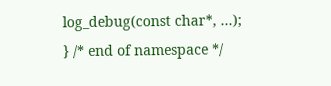log_debug(const char*, ...);
} /* end of namespace */